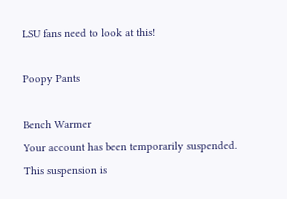LSU fans need to look at this!

Poopy Pants

Bench Warmer
Your account has been temporarily suspended. This suspension is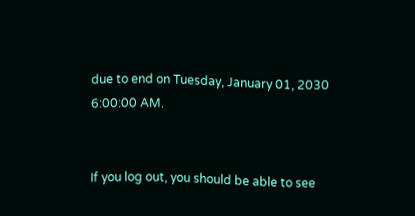due to end on Tuesday, January 01, 2030 6:00:00 AM.


If you log out, you should be able to see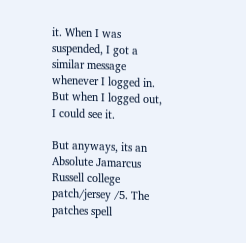it. When I was suspended, I got a similar message whenever I logged in. But when I logged out, I could see it.

But anyways, its an Absolute Jamarcus Russell college patch/jersey /5. The patches spell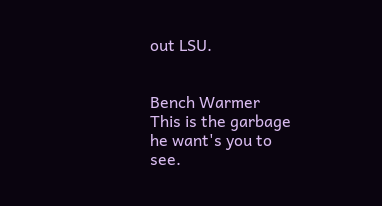out LSU.


Bench Warmer
This is the garbage he want's you to see.